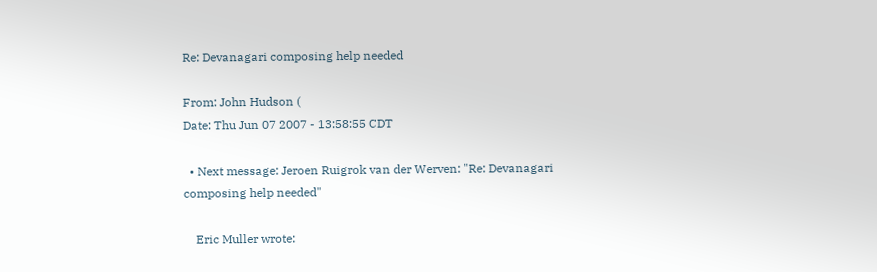Re: Devanagari composing help needed

From: John Hudson (
Date: Thu Jun 07 2007 - 13:58:55 CDT

  • Next message: Jeroen Ruigrok van der Werven: "Re: Devanagari composing help needed"

    Eric Muller wrote: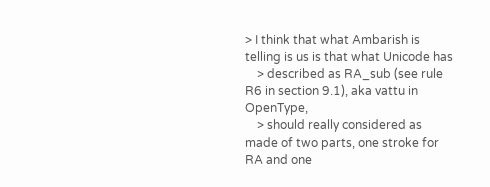> I think that what Ambarish is telling is us is that what Unicode has
    > described as RA_sub (see rule R6 in section 9.1), aka vattu in OpenType,
    > should really considered as made of two parts, one stroke for RA and one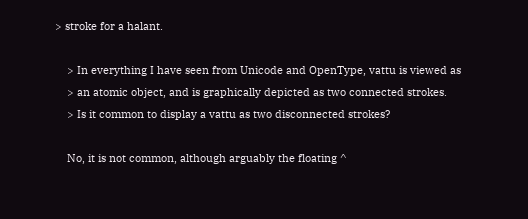> stroke for a halant.

    > In everything I have seen from Unicode and OpenType, vattu is viewed as
    > an atomic object, and is graphically depicted as two connected strokes.
    > Is it common to display a vattu as two disconnected strokes?

    No, it is not common, although arguably the floating ^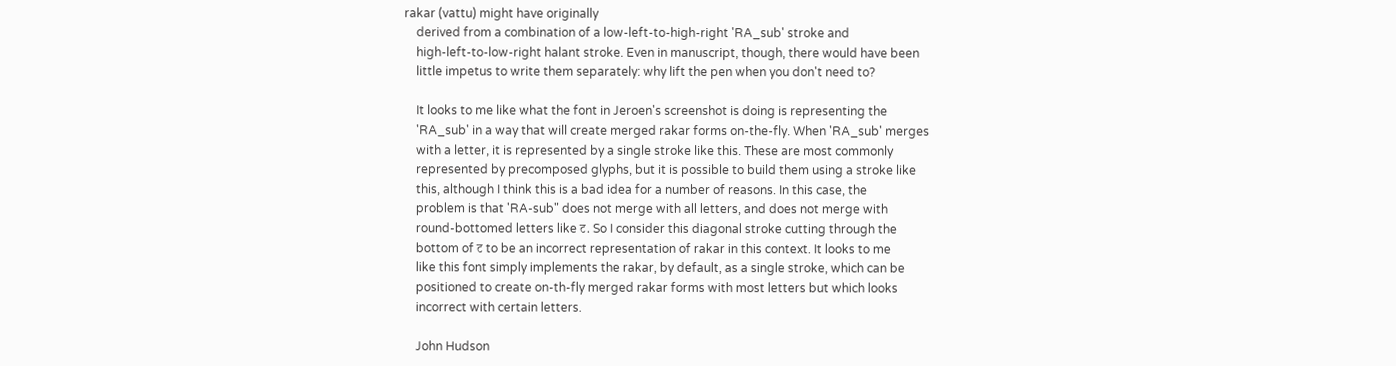rakar (vattu) might have originally
    derived from a combination of a low-left-to-high-right 'RA_sub' stroke and
    high-left-to-low-right halant stroke. Even in manuscript, though, there would have been
    little impetus to write them separately: why lift the pen when you don't need to?

    It looks to me like what the font in Jeroen's screenshot is doing is representing the
    'RA_sub' in a way that will create merged rakar forms on-the-fly. When 'RA_sub' merges
    with a letter, it is represented by a single stroke like this. These are most commonly
    represented by precomposed glyphs, but it is possible to build them using a stroke like
    this, although I think this is a bad idea for a number of reasons. In this case, the
    problem is that 'RA-sub" does not merge with all letters, and does not merge with
    round-bottomed letters like ट. So I consider this diagonal stroke cutting through the
    bottom of ट to be an incorrect representation of rakar in this context. It looks to me
    like this font simply implements the rakar, by default, as a single stroke, which can be
    positioned to create on-th-fly merged rakar forms with most letters but which looks
    incorrect with certain letters.

    John Hudson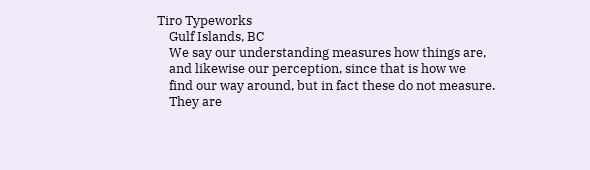Tiro Typeworks
    Gulf Islands, BC
    We say our understanding measures how things are,
    and likewise our perception, since that is how we
    find our way around, but in fact these do not measure.
    They are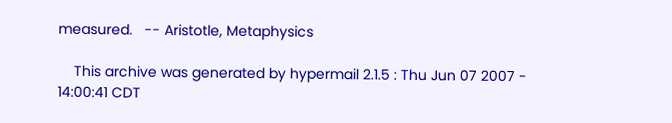measured.   -- Aristotle, Metaphysics

    This archive was generated by hypermail 2.1.5 : Thu Jun 07 2007 - 14:00:41 CDT